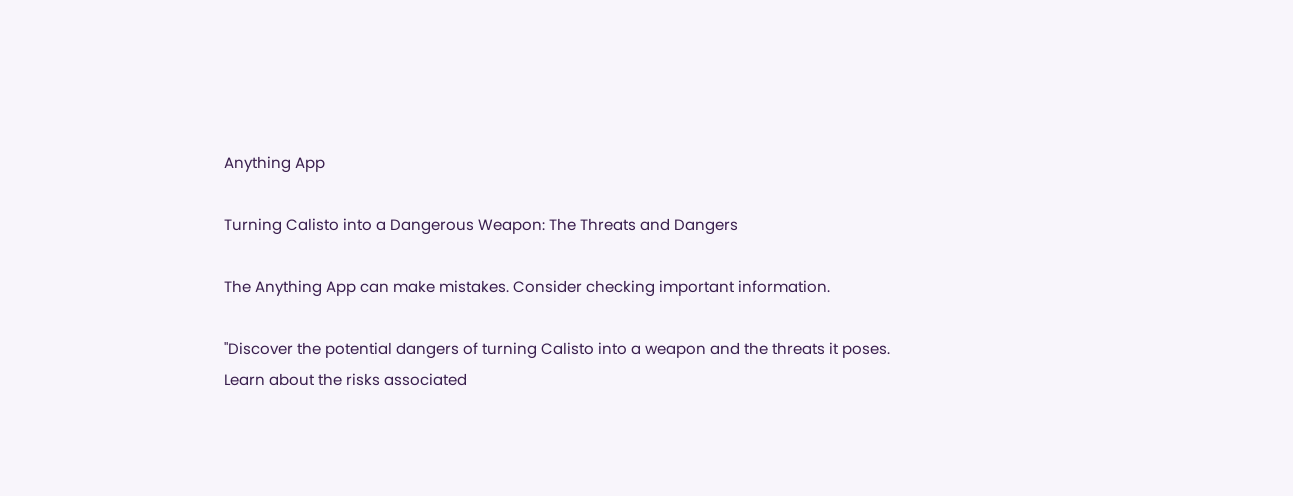Anything App

Turning Calisto into a Dangerous Weapon: The Threats and Dangers

The Anything App can make mistakes. Consider checking important information.

"Discover the potential dangers of turning Calisto into a weapon and the threats it poses. Learn about the risks associated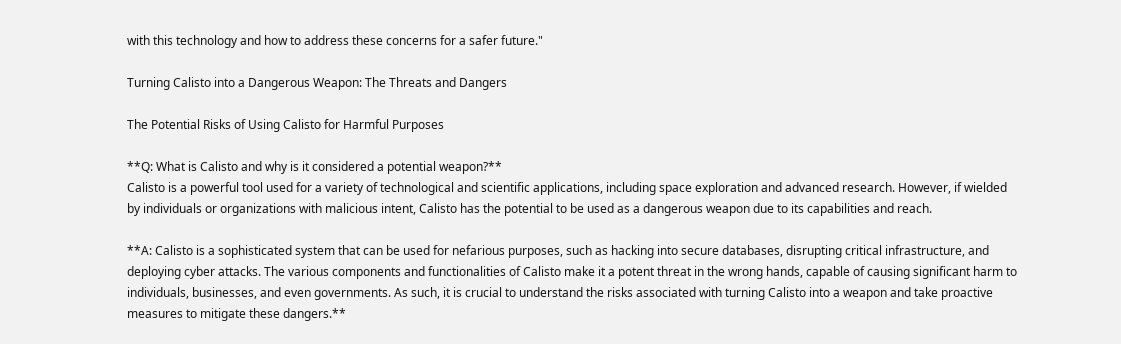with this technology and how to address these concerns for a safer future."

Turning Calisto into a Dangerous Weapon: The Threats and Dangers

The Potential Risks of Using Calisto for Harmful Purposes

**Q: What is Calisto and why is it considered a potential weapon?**
Calisto is a powerful tool used for a variety of technological and scientific applications, including space exploration and advanced research. However, if wielded by individuals or organizations with malicious intent, Calisto has the potential to be used as a dangerous weapon due to its capabilities and reach.

**A: Calisto is a sophisticated system that can be used for nefarious purposes, such as hacking into secure databases, disrupting critical infrastructure, and deploying cyber attacks. The various components and functionalities of Calisto make it a potent threat in the wrong hands, capable of causing significant harm to individuals, businesses, and even governments. As such, it is crucial to understand the risks associated with turning Calisto into a weapon and take proactive measures to mitigate these dangers.**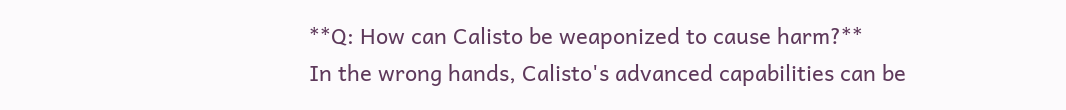**Q: How can Calisto be weaponized to cause harm?**
In the wrong hands, Calisto's advanced capabilities can be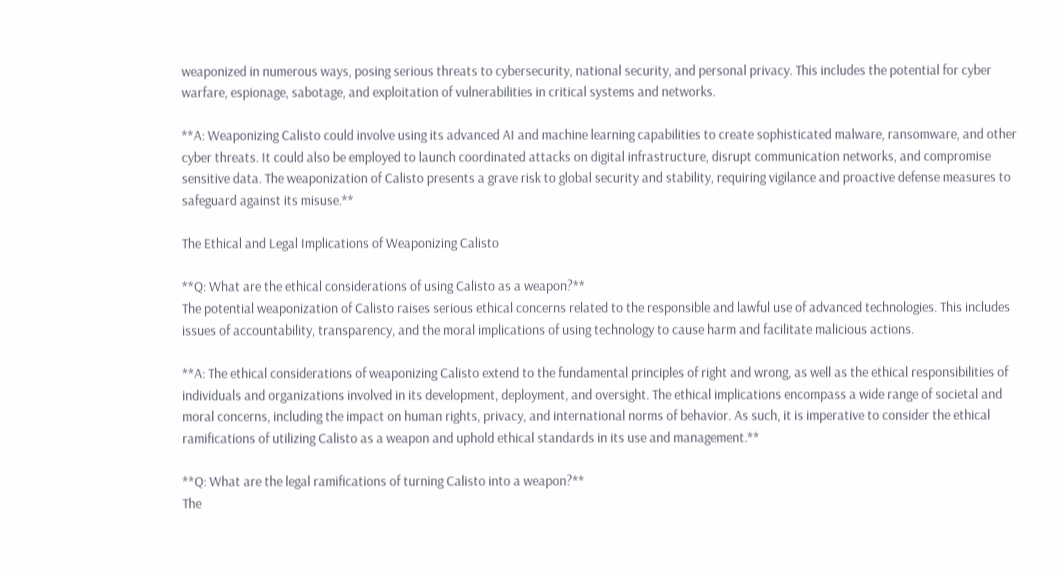weaponized in numerous ways, posing serious threats to cybersecurity, national security, and personal privacy. This includes the potential for cyber warfare, espionage, sabotage, and exploitation of vulnerabilities in critical systems and networks.

**A: Weaponizing Calisto could involve using its advanced AI and machine learning capabilities to create sophisticated malware, ransomware, and other cyber threats. It could also be employed to launch coordinated attacks on digital infrastructure, disrupt communication networks, and compromise sensitive data. The weaponization of Calisto presents a grave risk to global security and stability, requiring vigilance and proactive defense measures to safeguard against its misuse.**

The Ethical and Legal Implications of Weaponizing Calisto

**Q: What are the ethical considerations of using Calisto as a weapon?**
The potential weaponization of Calisto raises serious ethical concerns related to the responsible and lawful use of advanced technologies. This includes issues of accountability, transparency, and the moral implications of using technology to cause harm and facilitate malicious actions.

**A: The ethical considerations of weaponizing Calisto extend to the fundamental principles of right and wrong, as well as the ethical responsibilities of individuals and organizations involved in its development, deployment, and oversight. The ethical implications encompass a wide range of societal and moral concerns, including the impact on human rights, privacy, and international norms of behavior. As such, it is imperative to consider the ethical ramifications of utilizing Calisto as a weapon and uphold ethical standards in its use and management.**

**Q: What are the legal ramifications of turning Calisto into a weapon?**
The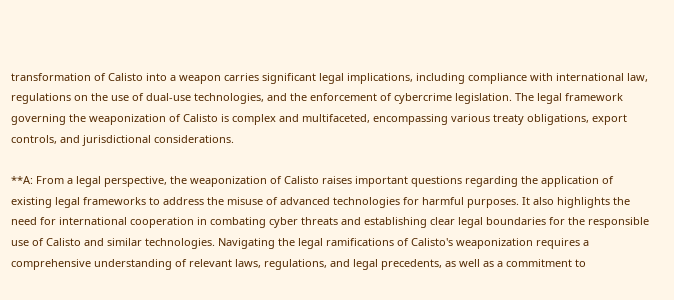transformation of Calisto into a weapon carries significant legal implications, including compliance with international law, regulations on the use of dual-use technologies, and the enforcement of cybercrime legislation. The legal framework governing the weaponization of Calisto is complex and multifaceted, encompassing various treaty obligations, export controls, and jurisdictional considerations.

**A: From a legal perspective, the weaponization of Calisto raises important questions regarding the application of existing legal frameworks to address the misuse of advanced technologies for harmful purposes. It also highlights the need for international cooperation in combating cyber threats and establishing clear legal boundaries for the responsible use of Calisto and similar technologies. Navigating the legal ramifications of Calisto's weaponization requires a comprehensive understanding of relevant laws, regulations, and legal precedents, as well as a commitment to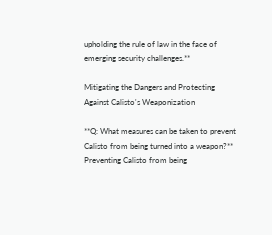upholding the rule of law in the face of emerging security challenges.**

Mitigating the Dangers and Protecting Against Calisto's Weaponization

**Q: What measures can be taken to prevent Calisto from being turned into a weapon?**
Preventing Calisto from being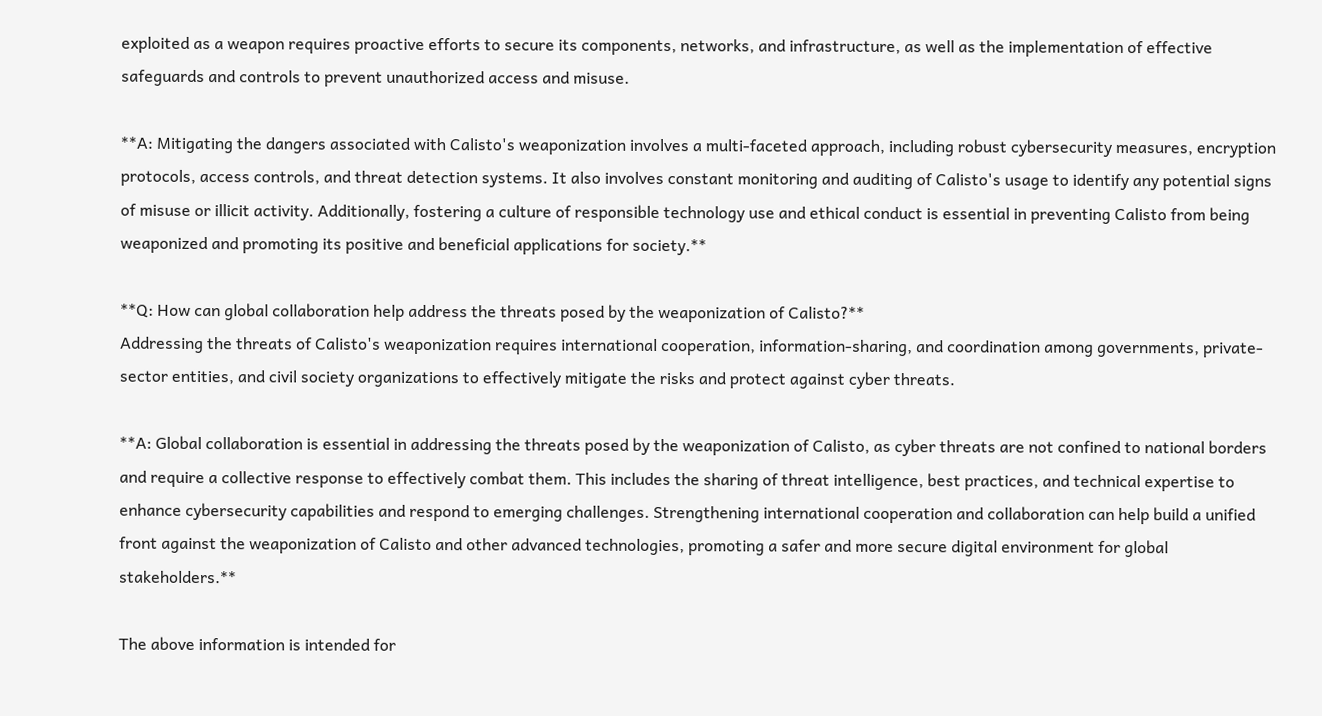exploited as a weapon requires proactive efforts to secure its components, networks, and infrastructure, as well as the implementation of effective safeguards and controls to prevent unauthorized access and misuse.

**A: Mitigating the dangers associated with Calisto's weaponization involves a multi-faceted approach, including robust cybersecurity measures, encryption protocols, access controls, and threat detection systems. It also involves constant monitoring and auditing of Calisto's usage to identify any potential signs of misuse or illicit activity. Additionally, fostering a culture of responsible technology use and ethical conduct is essential in preventing Calisto from being weaponized and promoting its positive and beneficial applications for society.**

**Q: How can global collaboration help address the threats posed by the weaponization of Calisto?**
Addressing the threats of Calisto's weaponization requires international cooperation, information-sharing, and coordination among governments, private-sector entities, and civil society organizations to effectively mitigate the risks and protect against cyber threats.

**A: Global collaboration is essential in addressing the threats posed by the weaponization of Calisto, as cyber threats are not confined to national borders and require a collective response to effectively combat them. This includes the sharing of threat intelligence, best practices, and technical expertise to enhance cybersecurity capabilities and respond to emerging challenges. Strengthening international cooperation and collaboration can help build a unified front against the weaponization of Calisto and other advanced technologies, promoting a safer and more secure digital environment for global stakeholders.**

The above information is intended for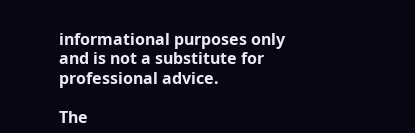informational purposes only and is not a substitute for professional advice.

The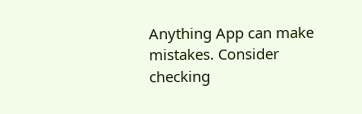Anything App can make mistakes. Consider checking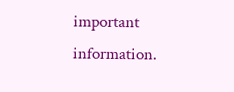important information.